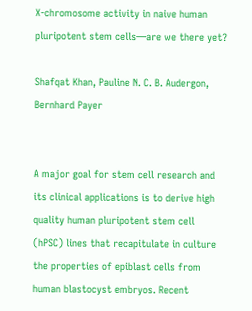X-chromosome activity in naive human pluripotent stem cells—are we there yet?

Shafqat Khan, Pauline N. C. B. Audergon, Bernhard Payer


A major goal for stem cell research and its clinical applications is to derive high quality human pluripotent stem cell (hPSC) lines that recapitulate in culture the properties of epiblast cells from human blastocyst embryos. Recent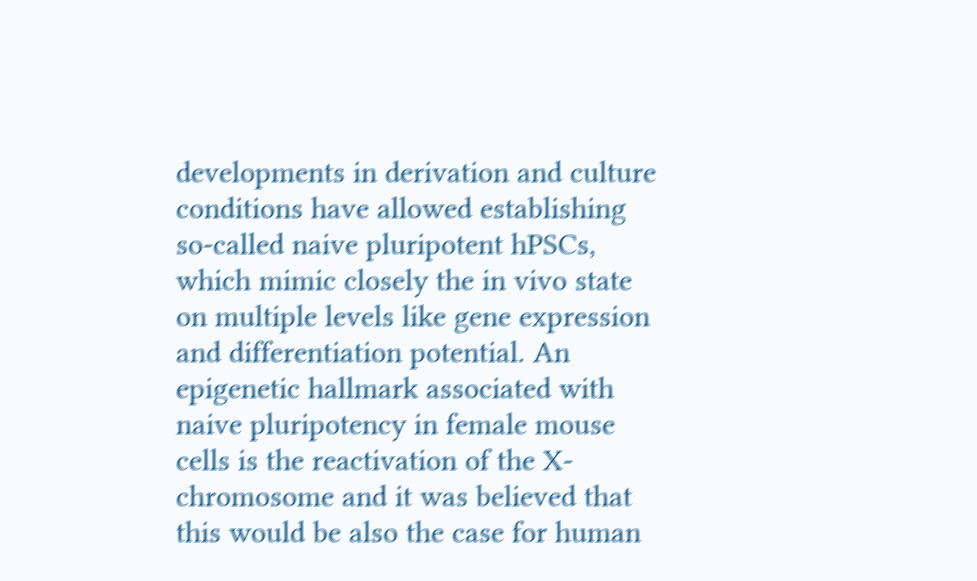developments in derivation and culture conditions have allowed establishing so-called naive pluripotent hPSCs, which mimic closely the in vivo state on multiple levels like gene expression and differentiation potential. An epigenetic hallmark associated with naive pluripotency in female mouse cells is the reactivation of the X-chromosome and it was believed that this would be also the case for human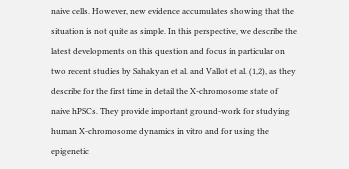naive cells. However, new evidence accumulates showing that the situation is not quite as simple. In this perspective, we describe the latest developments on this question and focus in particular on two recent studies by Sahakyan et al. and Vallot et al. (1,2), as they describe for the first time in detail the X-chromosome state of naive hPSCs. They provide important ground-work for studying human X-chromosome dynamics in vitro and for using the epigenetic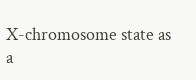X-chromosome state as a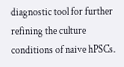diagnostic tool for further refining the culture conditions of naive hPSCs.